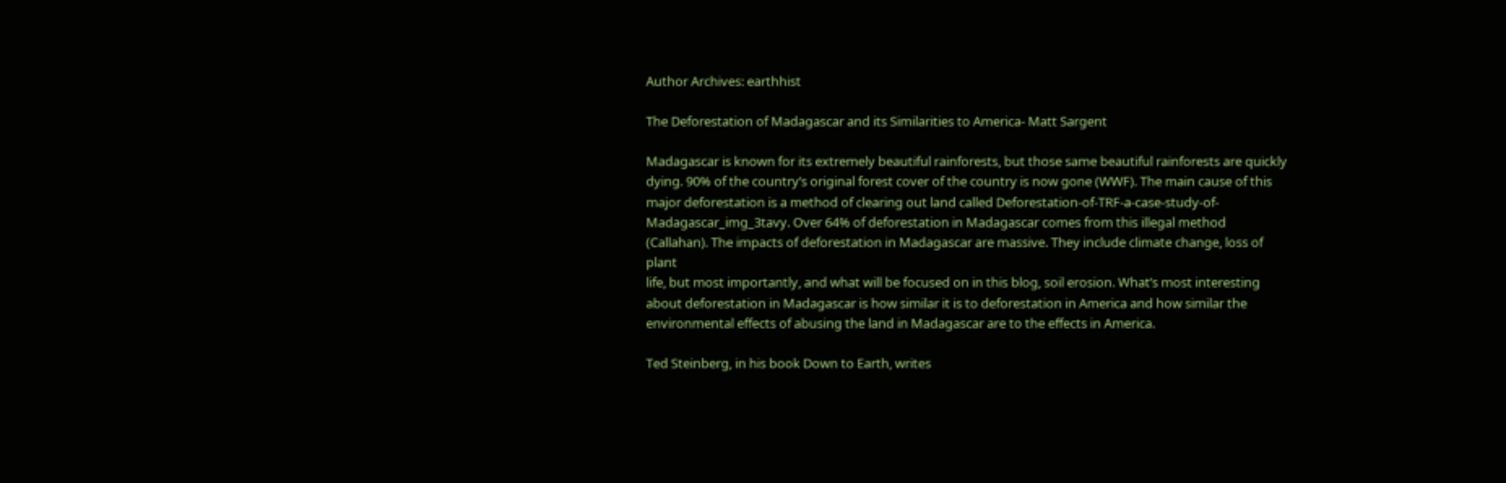Author Archives: earthhist

The Deforestation of Madagascar and its Similarities to America- Matt Sargent

Madagascar is known for its extremely beautiful rainforests, but those same beautiful rainforests are quickly dying. 90% of the country’s original forest cover of the country is now gone (WWF). The main cause of this major deforestation is a method of clearing out land called Deforestation-of-TRF-a-case-study-of-Madagascar_img_3tavy. Over 64% of deforestation in Madagascar comes from this illegal method (Callahan). The impacts of deforestation in Madagascar are massive. They include climate change, loss of plant
life, but most importantly, and what will be focused on in this blog, soil erosion. What’s most interesting about deforestation in Madagascar is how similar it is to deforestation in America and how similar the environmental effects of abusing the land in Madagascar are to the effects in America.

Ted Steinberg, in his book Down to Earth, writes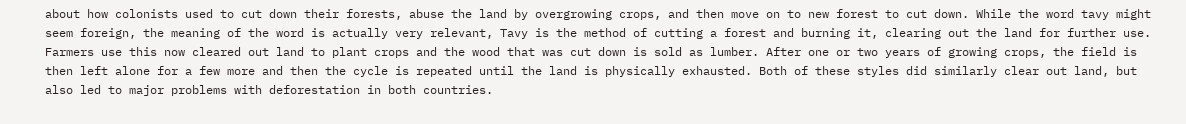about how colonists used to cut down their forests, abuse the land by overgrowing crops, and then move on to new forest to cut down. While the word tavy might seem foreign, the meaning of the word is actually very relevant, Tavy is the method of cutting a forest and burning it, clearing out the land for further use. Farmers use this now cleared out land to plant crops and the wood that was cut down is sold as lumber. After one or two years of growing crops, the field is then left alone for a few more and then the cycle is repeated until the land is physically exhausted. Both of these styles did similarly clear out land, but also led to major problems with deforestation in both countries.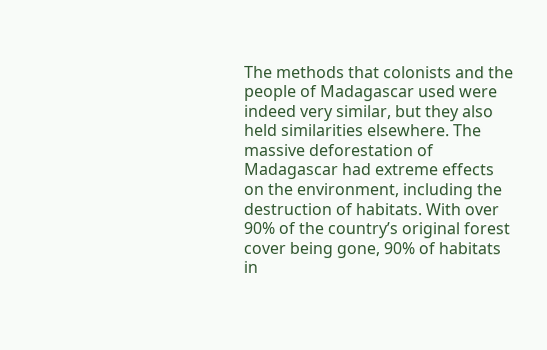The methods that colonists and the people of Madagascar used were indeed very similar, but they also held similarities elsewhere. The massive deforestation of Madagascar had extreme effects on the environment, including the destruction of habitats. With over 90% of the country’s original forest cover being gone, 90% of habitats in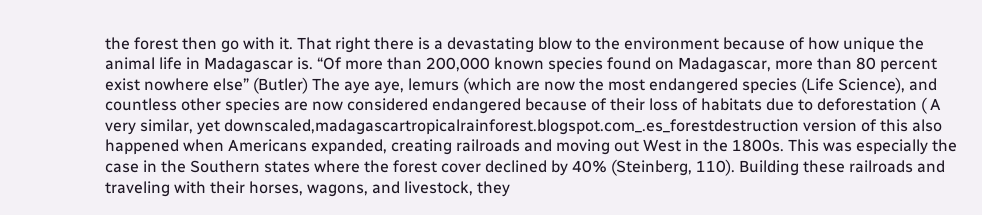the forest then go with it. That right there is a devastating blow to the environment because of how unique the animal life in Madagascar is. “Of more than 200,000 known species found on Madagascar, more than 80 percent exist nowhere else” (Butler) The aye aye, lemurs (which are now the most endangered species (Life Science), and countless other species are now considered endangered because of their loss of habitats due to deforestation ( A very similar, yet downscaled,madagascartropicalrainforest.blogspot.com_.es_forestdestruction version of this also happened when Americans expanded, creating railroads and moving out West in the 1800s. This was especially the case in the Southern states where the forest cover declined by 40% (Steinberg, 110). Building these railroads and traveling with their horses, wagons, and livestock, they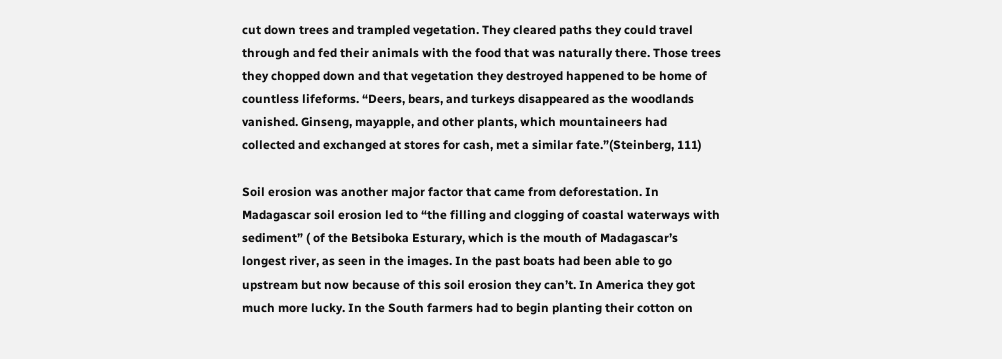cut down trees and trampled vegetation. They cleared paths they could travel through and fed their animals with the food that was naturally there. Those trees they chopped down and that vegetation they destroyed happened to be home of countless lifeforms. “Deers, bears, and turkeys disappeared as the woodlands vanished. Ginseng, mayapple, and other plants, which mountaineers had collected and exchanged at stores for cash, met a similar fate.”(Steinberg, 111)

Soil erosion was another major factor that came from deforestation. In Madagascar soil erosion led to “the filling and clogging of coastal waterways with sediment” ( of the Betsiboka Esturary, which is the mouth of Madagascar’s longest river, as seen in the images. In the past boats had been able to go upstream but now because of this soil erosion they can’t. In America they got much more lucky. In the South farmers had to begin planting their cotton on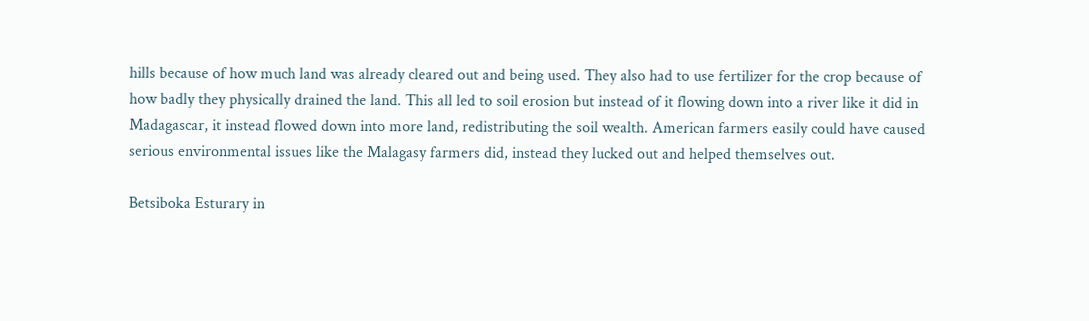hills because of how much land was already cleared out and being used. They also had to use fertilizer for the crop because of how badly they physically drained the land. This all led to soil erosion but instead of it flowing down into a river like it did in Madagascar, it instead flowed down into more land, redistributing the soil wealth. American farmers easily could have caused serious environmental issues like the Malagasy farmers did, instead they lucked out and helped themselves out.

Betsiboka Esturary in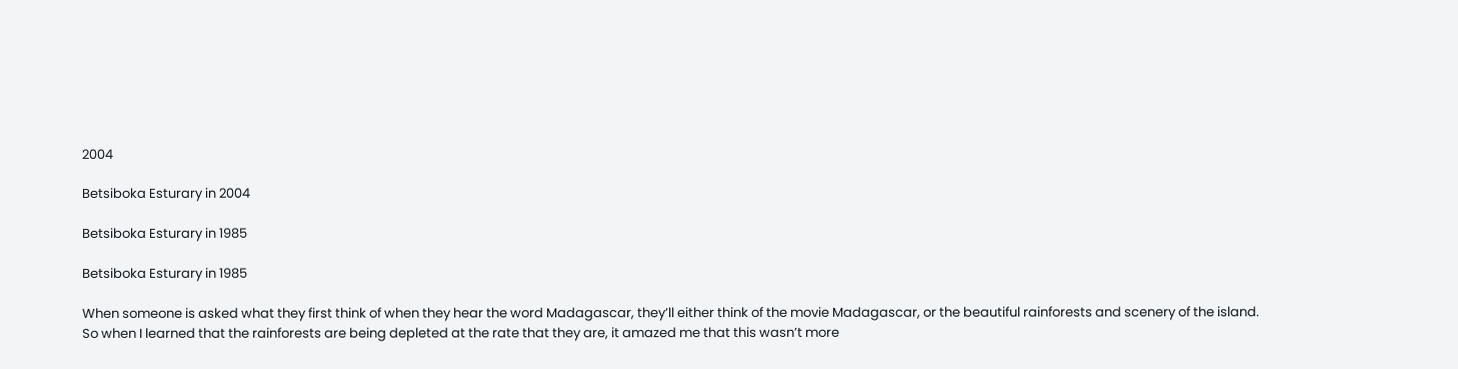2004

Betsiboka Esturary in 2004

Betsiboka Esturary in 1985

Betsiboka Esturary in 1985

When someone is asked what they first think of when they hear the word Madagascar, they’ll either think of the movie Madagascar, or the beautiful rainforests and scenery of the island. So when I learned that the rainforests are being depleted at the rate that they are, it amazed me that this wasn’t more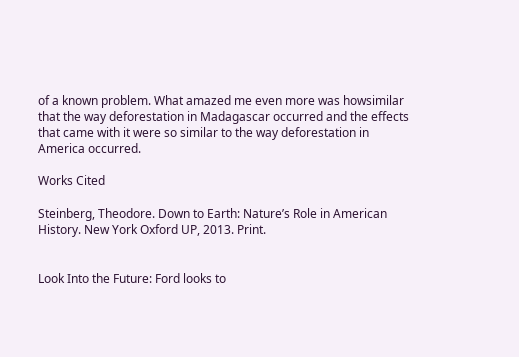of a known problem. What amazed me even more was howsimilar that the way deforestation in Madagascar occurred and the effects that came with it were so similar to the way deforestation in America occurred.

Works Cited

Steinberg, Theodore. Down to Earth: Nature’s Role in American History. New York Oxford UP, 2013. Print.


Look Into the Future: Ford looks to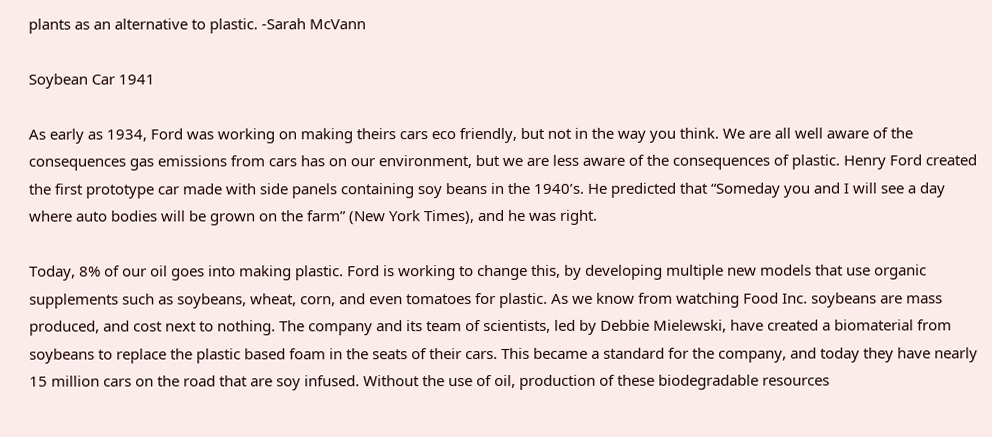plants as an alternative to plastic. -Sarah McVann

Soybean Car 1941

As early as 1934, Ford was working on making theirs cars eco friendly, but not in the way you think. We are all well aware of the consequences gas emissions from cars has on our environment, but we are less aware of the consequences of plastic. Henry Ford created the first prototype car made with side panels containing soy beans in the 1940’s. He predicted that “Someday you and I will see a day where auto bodies will be grown on the farm” (New York Times), and he was right.

Today, 8% of our oil goes into making plastic. Ford is working to change this, by developing multiple new models that use organic supplements such as soybeans, wheat, corn, and even tomatoes for plastic. As we know from watching Food Inc. soybeans are mass produced, and cost next to nothing. The company and its team of scientists, led by Debbie Mielewski, have created a biomaterial from soybeans to replace the plastic based foam in the seats of their cars. This became a standard for the company, and today they have nearly 15 million cars on the road that are soy infused. Without the use of oil, production of these biodegradable resources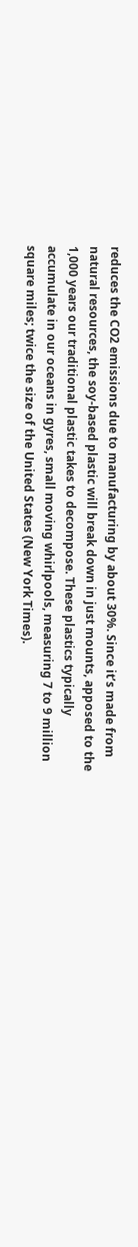reduces the CO2 emissions due to manufacturing by about 30%. Since it’s made from natural resources, the soy-based plastic will break down in just mounts, apposed to the 1,000 years our traditional plastic takes to decompose. These plastics typically accumulate in our oceans in gyres, small moving whirlpools, measuring 7 to 9 million square miles; twice the size of the United States (New York Times).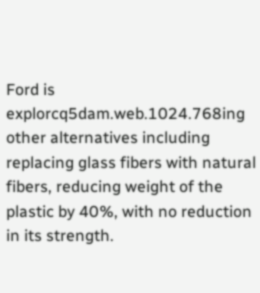Ford is explorcq5dam.web.1024.768ing other alternatives including replacing glass fibers with natural fibers, reducing weight of the plastic by 40%, with no reduction in its strength.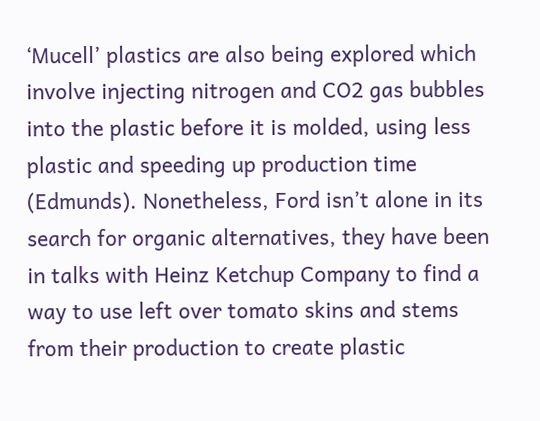‘Mucell’ plastics are also being explored which involve injecting nitrogen and CO2 gas bubbles into the plastic before it is molded, using less plastic and speeding up production time (Edmunds). Nonetheless, Ford isn’t alone in its search for organic alternatives, they have been in talks with Heinz Ketchup Company to find a way to use left over tomato skins and stems from their production to create plastic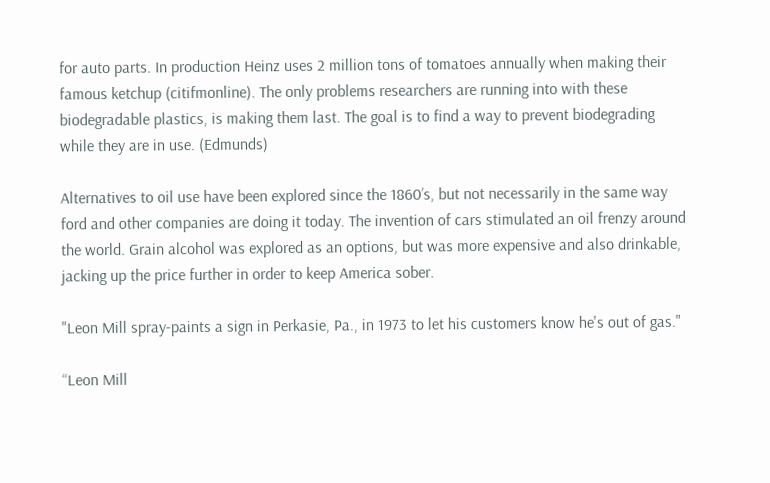for auto parts. In production Heinz uses 2 million tons of tomatoes annually when making their famous ketchup (citifmonline). The only problems researchers are running into with these biodegradable plastics, is making them last. The goal is to find a way to prevent biodegrading while they are in use. (Edmunds)

Alternatives to oil use have been explored since the 1860’s, but not necessarily in the same way ford and other companies are doing it today. The invention of cars stimulated an oil frenzy around the world. Grain alcohol was explored as an options, but was more expensive and also drinkable, jacking up the price further in order to keep America sober.

"Leon Mill spray-paints a sign in Perkasie, Pa., in 1973 to let his customers know he's out of gas."

“Leon Mill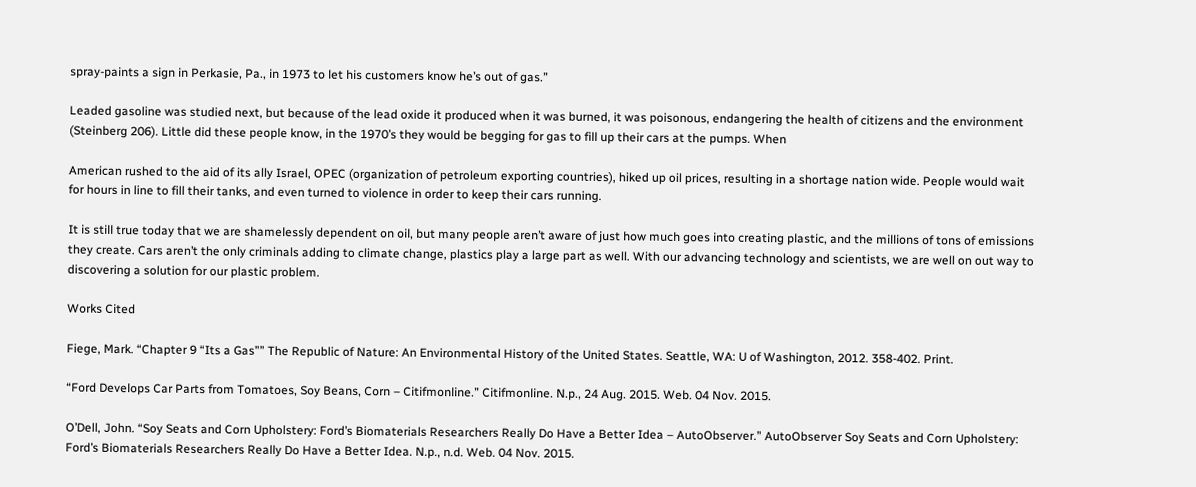spray-paints a sign in Perkasie, Pa., in 1973 to let his customers know he’s out of gas.”

Leaded gasoline was studied next, but because of the lead oxide it produced when it was burned, it was poisonous, endangering the health of citizens and the environment (Steinberg 206). Little did these people know, in the 1970’s they would be begging for gas to fill up their cars at the pumps. When

American rushed to the aid of its ally Israel, OPEC (organization of petroleum exporting countries), hiked up oil prices, resulting in a shortage nation wide. People would wait for hours in line to fill their tanks, and even turned to violence in order to keep their cars running.

It is still true today that we are shamelessly dependent on oil, but many people aren’t aware of just how much goes into creating plastic, and the millions of tons of emissions they create. Cars aren’t the only criminals adding to climate change, plastics play a large part as well. With our advancing technology and scientists, we are well on out way to discovering a solution for our plastic problem.

Works Cited

Fiege, Mark. “Chapter 9 “Its a Gas”” The Republic of Nature: An Environmental History of the United States. Seattle, WA: U of Washington, 2012. 358-402. Print.

“Ford Develops Car Parts from Tomatoes, Soy Beans, Corn – Citifmonline.” Citifmonline. N.p., 24 Aug. 2015. Web. 04 Nov. 2015.

O’Dell, John. “Soy Seats and Corn Upholstery: Ford’s Biomaterials Researchers Really Do Have a Better Idea – AutoObserver.” AutoObserver Soy Seats and Corn Upholstery: Ford’s Biomaterials Researchers Really Do Have a Better Idea. N.p., n.d. Web. 04 Nov. 2015.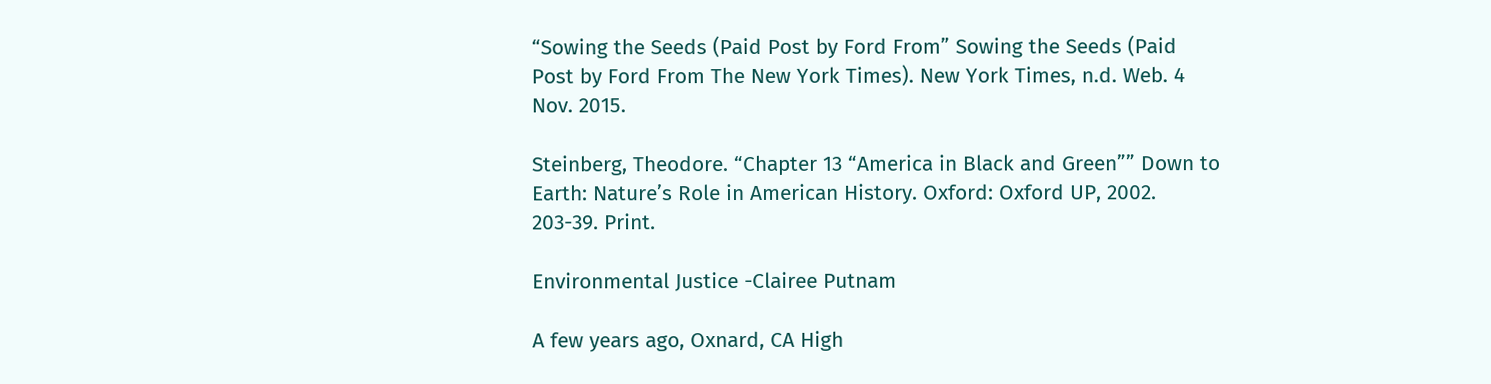“Sowing the Seeds (Paid Post by Ford From” Sowing the Seeds (Paid Post by Ford From The New York Times). New York Times, n.d. Web. 4 Nov. 2015.

Steinberg, Theodore. “Chapter 13 “America in Black and Green”” Down to Earth: Nature’s Role in American History. Oxford: Oxford UP, 2002. 203-39. Print.

Environmental Justice -Clairee Putnam

A few years ago, Oxnard, CA High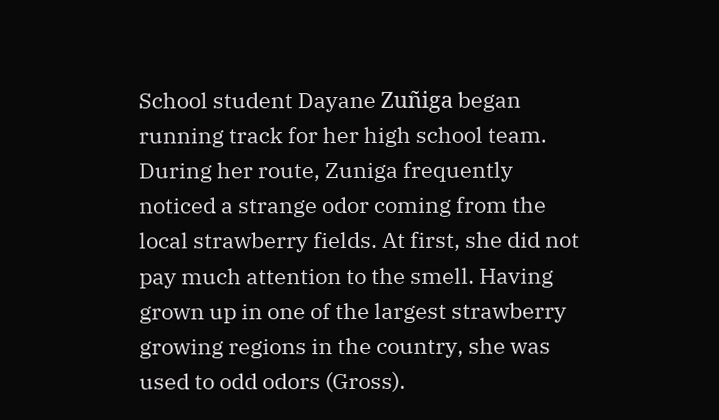School student Dayane Zuñiga began running track for her high school team. During her route, Zuniga frequently noticed a strange odor coming from the local strawberry fields. At first, she did not pay much attention to the smell. Having grown up in one of the largest strawberry growing regions in the country, she was used to odd odors (Gross).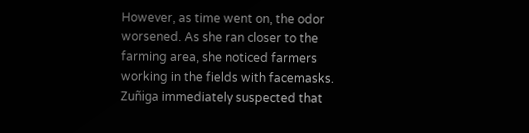However, as time went on, the odor worsened. As she ran closer to the farming area, she noticed farmers working in the fields with facemasks. Zuñiga immediately suspected that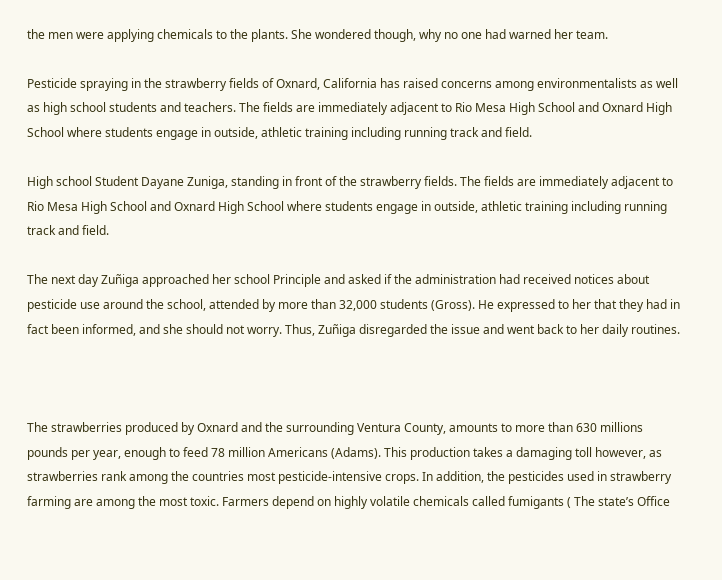the men were applying chemicals to the plants. She wondered though, why no one had warned her team.

Pesticide spraying in the strawberry fields of Oxnard, California has raised concerns among environmentalists as well as high school students and teachers. The fields are immediately adjacent to Rio Mesa High School and Oxnard High School where students engage in outside, athletic training including running track and field.

High school Student Dayane Zuniga, standing in front of the strawberry fields. The fields are immediately adjacent to Rio Mesa High School and Oxnard High School where students engage in outside, athletic training including running track and field.

The next day Zuñiga approached her school Principle and asked if the administration had received notices about pesticide use around the school, attended by more than 32,000 students (Gross). He expressed to her that they had in fact been informed, and she should not worry. Thus, Zuñiga disregarded the issue and went back to her daily routines.



The strawberries produced by Oxnard and the surrounding Ventura County, amounts to more than 630 millions pounds per year, enough to feed 78 million Americans (Adams). This production takes a damaging toll however, as strawberries rank among the countries most pesticide-intensive crops. In addition, the pesticides used in strawberry farming are among the most toxic. Farmers depend on highly volatile chemicals called fumigants ( The state’s Office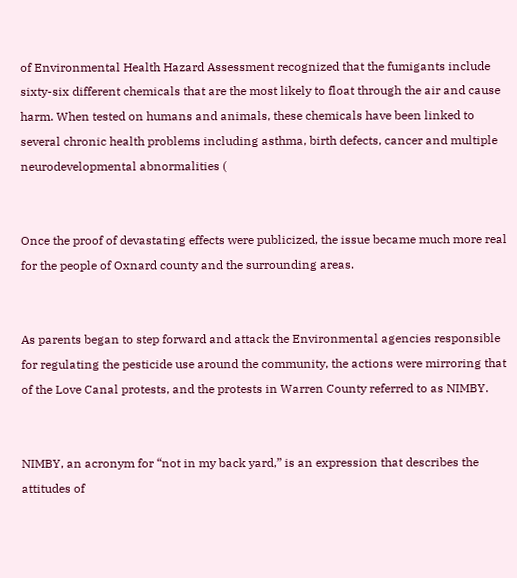of Environmental Health Hazard Assessment recognized that the fumigants include sixty-six different chemicals that are the most likely to float through the air and cause harm. When tested on humans and animals, these chemicals have been linked to several chronic health problems including asthma, birth defects, cancer and multiple neurodevelopmental abnormalities (


Once the proof of devastating effects were publicized, the issue became much more real for the people of Oxnard county and the surrounding areas.


As parents began to step forward and attack the Environmental agencies responsible for regulating the pesticide use around the community, the actions were mirroring that of the Love Canal protests, and the protests in Warren County referred to as NIMBY.


NIMBY, an acronym for “not in my back yard,” is an expression that describes the attitudes of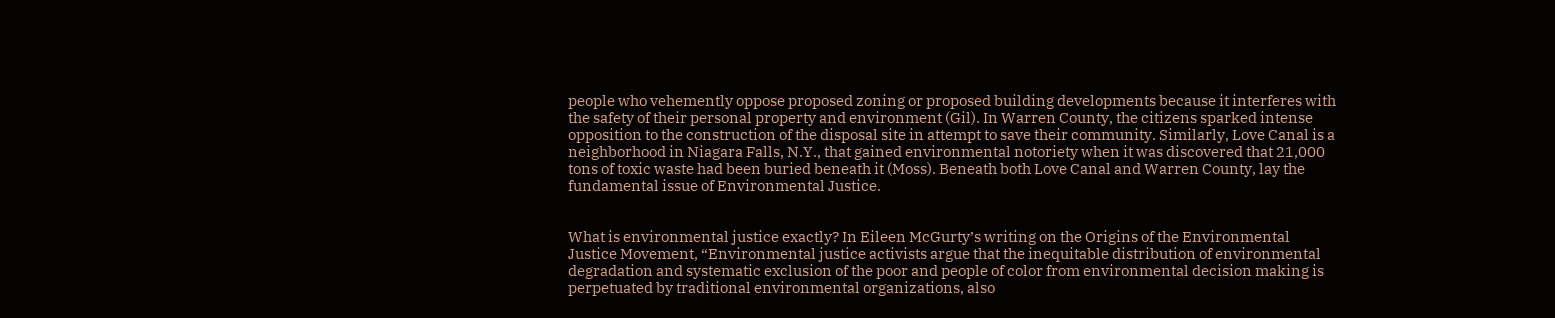people who vehemently oppose proposed zoning or proposed building developments because it interferes with the safety of their personal property and environment (Gil). In Warren County, the citizens sparked intense opposition to the construction of the disposal site in attempt to save their community. Similarly, Love Canal is a neighborhood in Niagara Falls, N.Y., that gained environmental notoriety when it was discovered that 21,000 tons of toxic waste had been buried beneath it (Moss). Beneath both Love Canal and Warren County, lay the fundamental issue of Environmental Justice.


What is environmental justice exactly? In Eileen McGurty’s writing on the Origins of the Environmental Justice Movement, “Environmental justice activists argue that the inequitable distribution of environmental degradation and systematic exclusion of the poor and people of color from environmental decision making is perpetuated by traditional environmental organizations, also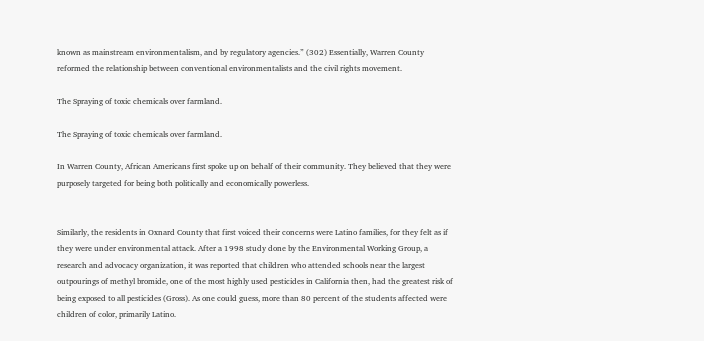known as mainstream environmentalism, and by regulatory agencies.” (302) Essentially, Warren County reformed the relationship between conventional environmentalists and the civil rights movement.

The Spraying of toxic chemicals over farmland.

The Spraying of toxic chemicals over farmland.

In Warren County, African Americans first spoke up on behalf of their community. They believed that they were purposely targeted for being both politically and economically powerless.


Similarly, the residents in Oxnard County that first voiced their concerns were Latino families, for they felt as if they were under environmental attack. After a 1998 study done by the Environmental Working Group, a research and advocacy organization, it was reported that children who attended schools near the largest outpourings of methyl bromide, one of the most highly used pesticides in California then, had the greatest risk of being exposed to all pesticides (Gross). As one could guess, more than 80 percent of the students affected were children of color, primarily Latino.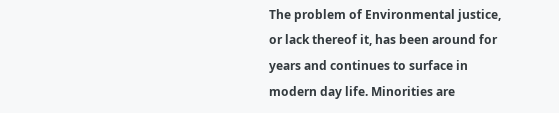The problem of Environmental justice, or lack thereof it, has been around for years and continues to surface in modern day life. Minorities are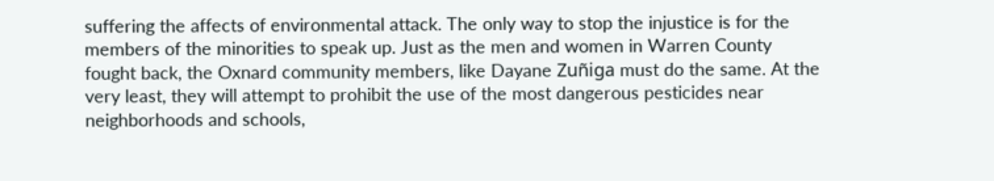suffering the affects of environmental attack. The only way to stop the injustice is for the members of the minorities to speak up. Just as the men and women in Warren County fought back, the Oxnard community members, like Dayane Zuñiga must do the same. At the very least, they will attempt to prohibit the use of the most dangerous pesticides near neighborhoods and schools,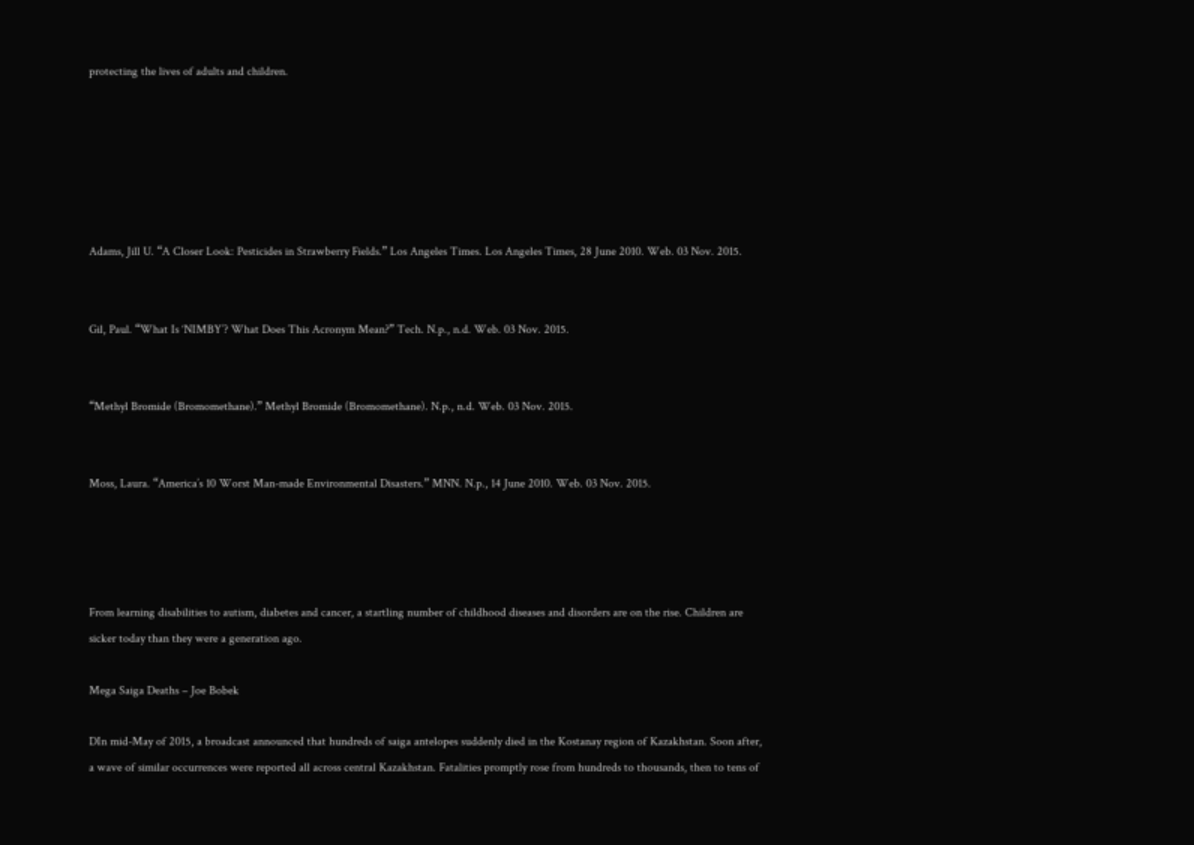protecting the lives of adults and children.






Adams, Jill U. “A Closer Look: Pesticides in Strawberry Fields.” Los Angeles Times. Los Angeles Times, 28 June 2010. Web. 03 Nov. 2015.


Gil, Paul. “What Is ‘NIMBY’? What Does This Acronym Mean?” Tech. N.p., n.d. Web. 03 Nov. 2015.


“Methyl Bromide (Bromomethane).” Methyl Bromide (Bromomethane). N.p., n.d. Web. 03 Nov. 2015.


Moss, Laura. “America’s 10 Worst Man-made Environmental Disasters.” MNN. N.p., 14 June 2010. Web. 03 Nov. 2015.




From learning disabilities to autism, diabetes and cancer, a startling number of childhood diseases and disorders are on the rise. Children are sicker today than they were a generation ago.

Mega Saiga Deaths – Joe Bobek

DIn mid-May of 2015, a broadcast announced that hundreds of saiga antelopes suddenly died in the Kostanay region of Kazakhstan. Soon after, a wave of similar occurrences were reported all across central Kazakhstan. Fatalities promptly rose from hundreds to thousands, then to tens of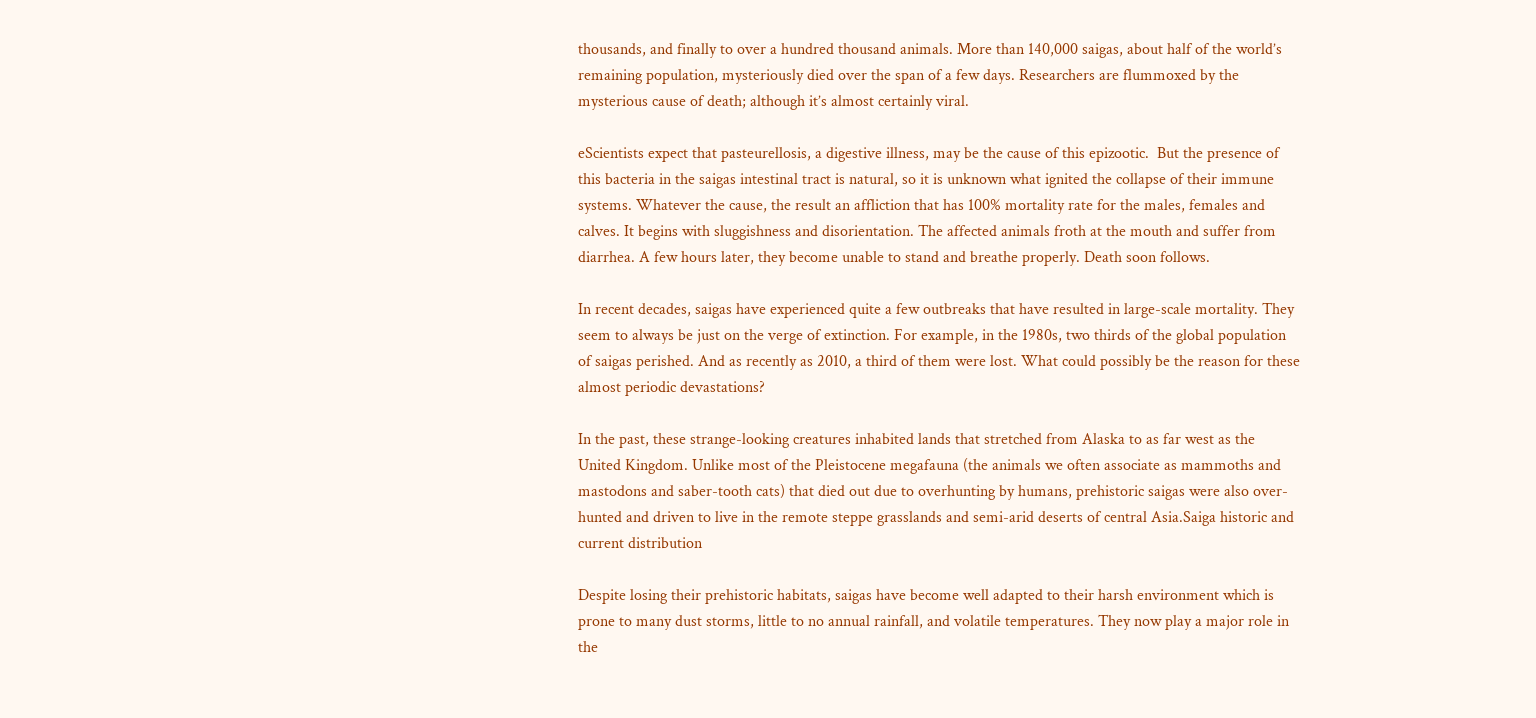thousands, and finally to over a hundred thousand animals. More than 140,000 saigas, about half of the world’s remaining population, mysteriously died over the span of a few days. Researchers are flummoxed by the mysterious cause of death; although it’s almost certainly viral.

eScientists expect that pasteurellosis, a digestive illness, may be the cause of this epizootic.  But the presence of this bacteria in the saigas intestinal tract is natural, so it is unknown what ignited the collapse of their immune systems. Whatever the cause, the result an affliction that has 100% mortality rate for the males, females and calves. It begins with sluggishness and disorientation. The affected animals froth at the mouth and suffer from diarrhea. A few hours later, they become unable to stand and breathe properly. Death soon follows.

In recent decades, saigas have experienced quite a few outbreaks that have resulted in large-scale mortality. They seem to always be just on the verge of extinction. For example, in the 1980s, two thirds of the global population of saigas perished. And as recently as 2010, a third of them were lost. What could possibly be the reason for these almost periodic devastations?

In the past, these strange-looking creatures inhabited lands that stretched from Alaska to as far west as the United Kingdom. Unlike most of the Pleistocene megafauna (the animals we often associate as mammoths and mastodons and saber-tooth cats) that died out due to overhunting by humans, prehistoric saigas were also over-hunted and driven to live in the remote steppe grasslands and semi-arid deserts of central Asia.Saiga historic and current distribution

Despite losing their prehistoric habitats, saigas have become well adapted to their harsh environment which is prone to many dust storms, little to no annual rainfall, and volatile temperatures. They now play a major role in the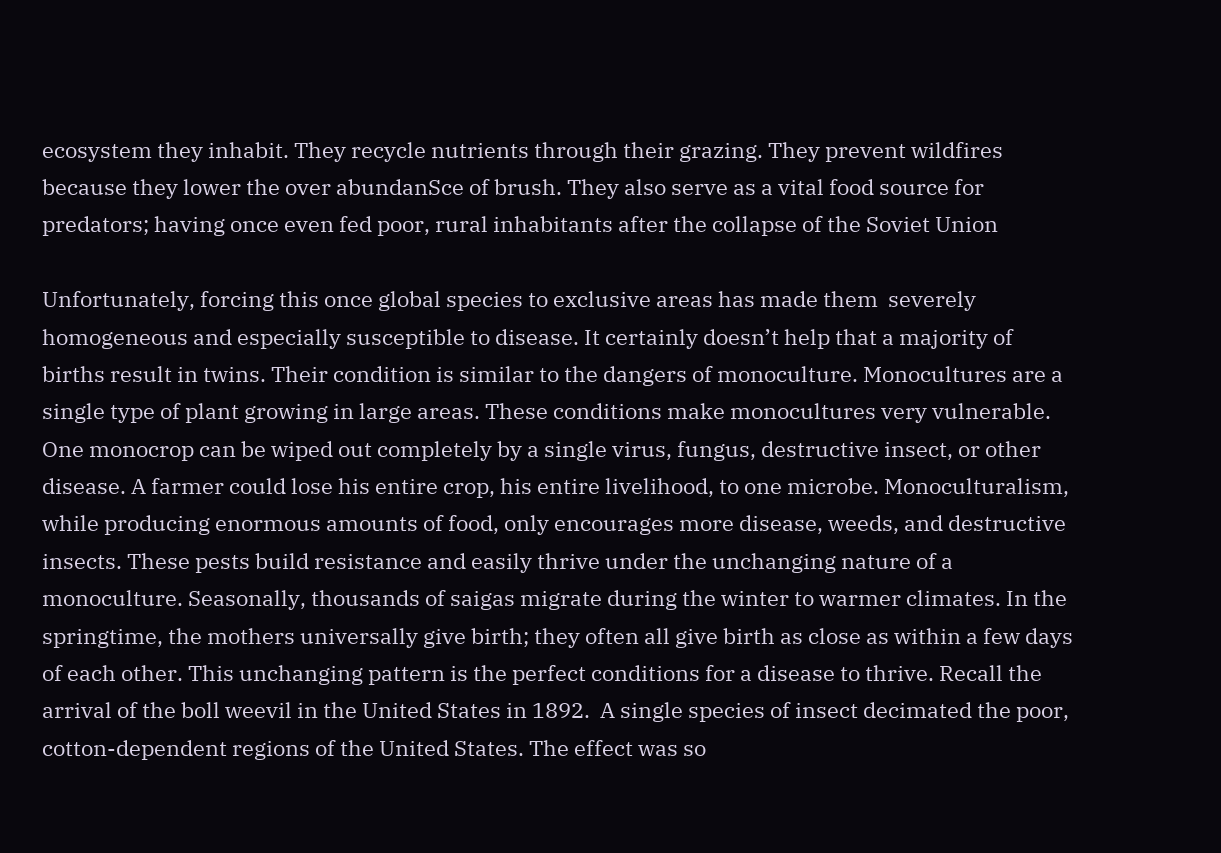ecosystem they inhabit. They recycle nutrients through their grazing. They prevent wildfires because they lower the over abundanSce of brush. They also serve as a vital food source for predators; having once even fed poor, rural inhabitants after the collapse of the Soviet Union

Unfortunately, forcing this once global species to exclusive areas has made them  severely homogeneous and especially susceptible to disease. It certainly doesn’t help that a majority of births result in twins. Their condition is similar to the dangers of monoculture. Monocultures are a single type of plant growing in large areas. These conditions make monocultures very vulnerable. One monocrop can be wiped out completely by a single virus, fungus, destructive insect, or other disease. A farmer could lose his entire crop, his entire livelihood, to one microbe. Monoculturalism, while producing enormous amounts of food, only encourages more disease, weeds, and destructive insects. These pests build resistance and easily thrive under the unchanging nature of a monoculture. Seasonally, thousands of saigas migrate during the winter to warmer climates. In the springtime, the mothers universally give birth; they often all give birth as close as within a few days of each other. This unchanging pattern is the perfect conditions for a disease to thrive. Recall the arrival of the boll weevil in the United States in 1892.  A single species of insect decimated the poor, cotton-dependent regions of the United States. The effect was so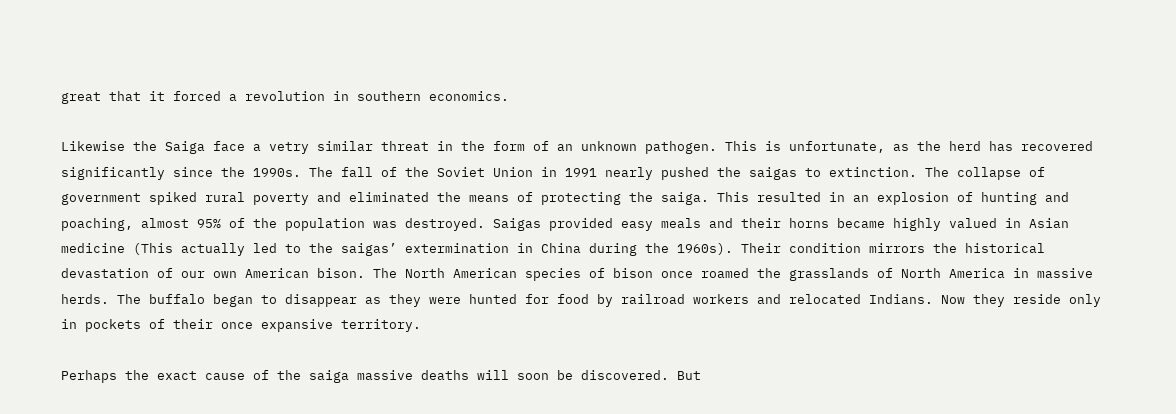great that it forced a revolution in southern economics.

Likewise the Saiga face a vetry similar threat in the form of an unknown pathogen. This is unfortunate, as the herd has recovered significantly since the 1990s. The fall of the Soviet Union in 1991 nearly pushed the saigas to extinction. The collapse of government spiked rural poverty and eliminated the means of protecting the saiga. This resulted in an explosion of hunting and poaching, almost 95% of the population was destroyed. Saigas provided easy meals and their horns became highly valued in Asian medicine (This actually led to the saigas’ extermination in China during the 1960s). Their condition mirrors the historical devastation of our own American bison. The North American species of bison once roamed the grasslands of North America in massive herds. The buffalo began to disappear as they were hunted for food by railroad workers and relocated Indians. Now they reside only in pockets of their once expansive territory.

Perhaps the exact cause of the saiga massive deaths will soon be discovered. But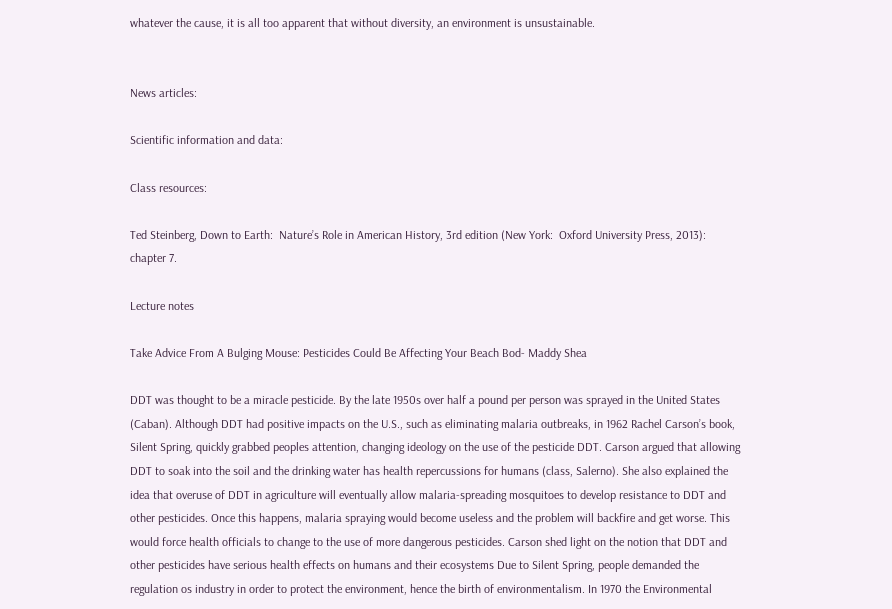whatever the cause, it is all too apparent that without diversity, an environment is unsustainable.


News articles:

Scientific information and data:

Class resources:

Ted Steinberg, Down to Earth:  Nature’s Role in American History, 3rd edition (New York:  Oxford University Press, 2013):  chapter 7.

Lecture notes

Take Advice From A Bulging Mouse: Pesticides Could Be Affecting Your Beach Bod- Maddy Shea

DDT was thought to be a miracle pesticide. By the late 1950s over half a pound per person was sprayed in the United States (Caban). Although DDT had positive impacts on the U.S., such as eliminating malaria outbreaks, in 1962 Rachel Carson’s book, Silent Spring, quickly grabbed peoples attention, changing ideology on the use of the pesticide DDT. Carson argued that allowing DDT to soak into the soil and the drinking water has health repercussions for humans (class, Salerno). She also explained the idea that overuse of DDT in agriculture will eventually allow malaria-spreading mosquitoes to develop resistance to DDT and other pesticides. Once this happens, malaria spraying would become useless and the problem will backfire and get worse. This would force health officials to change to the use of more dangerous pesticides. Carson shed light on the notion that DDT and other pesticides have serious health effects on humans and their ecosystems Due to Silent Spring, people demanded the regulation os industry in order to protect the environment, hence the birth of environmentalism. In 1970 the Environmental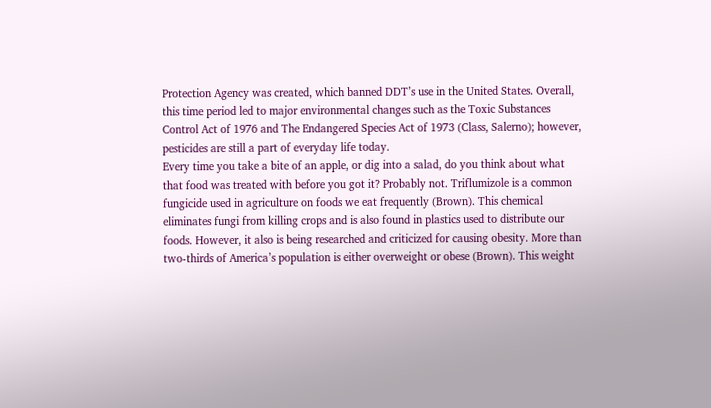Protection Agency was created, which banned DDT’s use in the United States. Overall, this time period led to major environmental changes such as the Toxic Substances Control Act of 1976 and The Endangered Species Act of 1973 (Class, Salerno); however, pesticides are still a part of everyday life today.
Every time you take a bite of an apple, or dig into a salad, do you think about what that food was treated with before you got it? Probably not. Triflumizole is a common fungicide used in agriculture on foods we eat frequently (Brown). This chemical eliminates fungi from killing crops and is also found in plastics used to distribute our foods. However, it also is being researched and criticized for causing obesity. More than two-thirds of America’s population is either overweight or obese (Brown). This weight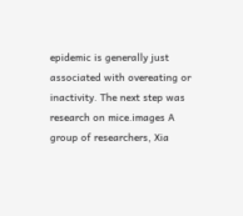epidemic is generally just associated with overeating or inactivity. The next step was research on mice.images A group of researchers, Xia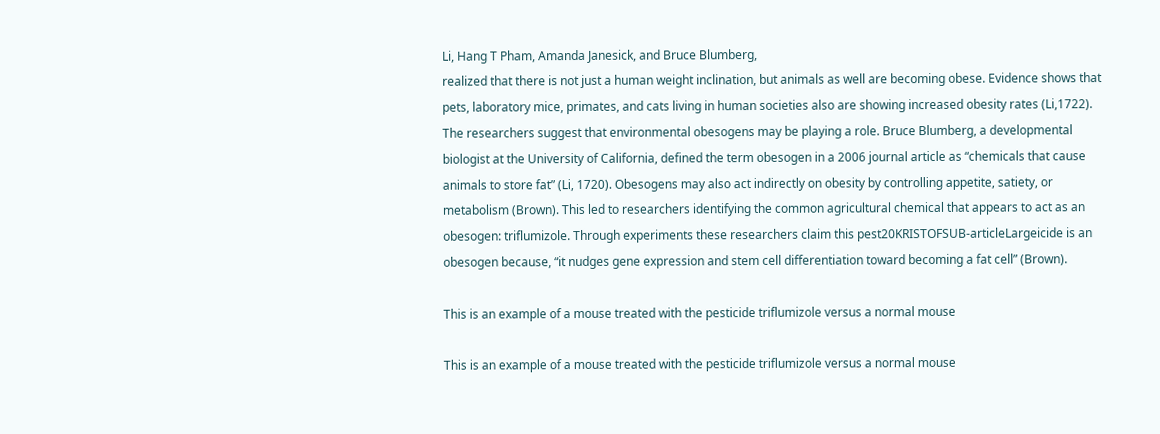Li, Hang T Pham, Amanda Janesick, and Bruce Blumberg,
realized that there is not just a human weight inclination, but animals as well are becoming obese. Evidence shows that pets, laboratory mice, primates, and cats living in human societies also are showing increased obesity rates (Li,1722). The researchers suggest that environmental obesogens may be playing a role. Bruce Blumberg, a developmental biologist at the University of California, defined the term obesogen in a 2006 journal article as “chemicals that cause animals to store fat” (Li, 1720). Obesogens may also act indirectly on obesity by controlling appetite, satiety, or metabolism (Brown). This led to researchers identifying the common agricultural chemical that appears to act as an obesogen: triflumizole. Through experiments these researchers claim this pest20KRISTOFSUB-articleLargeicide is an obesogen because, “it nudges gene expression and stem cell differentiation toward becoming a fat cell” (Brown).

This is an example of a mouse treated with the pesticide triflumizole versus a normal mouse

This is an example of a mouse treated with the pesticide triflumizole versus a normal mouse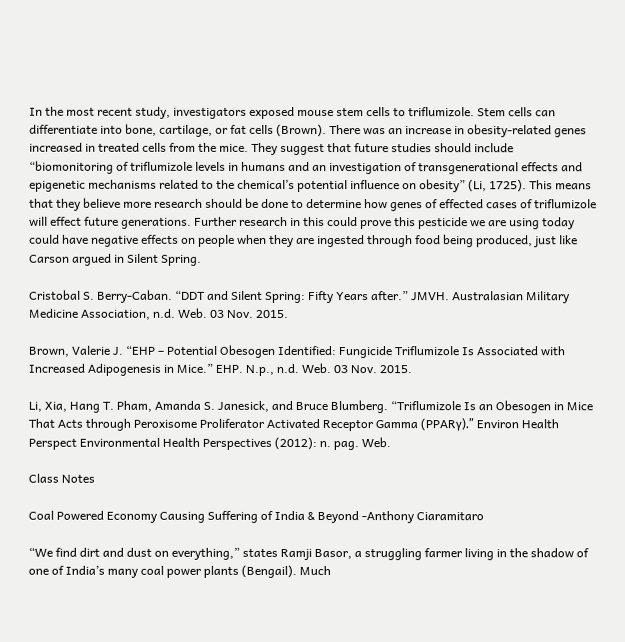In the most recent study, investigators exposed mouse stem cells to triflumizole. Stem cells can differentiate into bone, cartilage, or fat cells (Brown). There was an increase in obesity-related genes increased in treated cells from the mice. They suggest that future studies should include “biomonitoring of triflumizole levels in humans and an investigation of transgenerational effects and epigenetic mechanisms related to the chemical’s potential influence on obesity” (Li, 1725). This means that they believe more research should be done to determine how genes of effected cases of triflumizole will effect future generations. Further research in this could prove this pesticide we are using today could have negative effects on people when they are ingested through food being produced, just like Carson argued in Silent Spring.

Cristobal S. Berry-Caban. “DDT and Silent Spring: Fifty Years after.” JMVH. Australasian Military Medicine Association, n.d. Web. 03 Nov. 2015.

Brown, Valerie J. “EHP – Potential Obesogen Identified: Fungicide Triflumizole Is Associated with Increased Adipogenesis in Mice.” EHP. N.p., n.d. Web. 03 Nov. 2015.

Li, Xia, Hang T. Pham, Amanda S. Janesick, and Bruce Blumberg. “Triflumizole Is an Obesogen in Mice That Acts through Peroxisome Proliferator Activated Receptor Gamma (PPARγ).” Environ Health Perspect Environmental Health Perspectives (2012): n. pag. Web.

Class Notes

Coal Powered Economy Causing Suffering of India & Beyond -Anthony Ciaramitaro

“We find dirt and dust on everything,” states Ramji Basor, a struggling farmer living in the shadow of one of India’s many coal power plants (Bengail). Much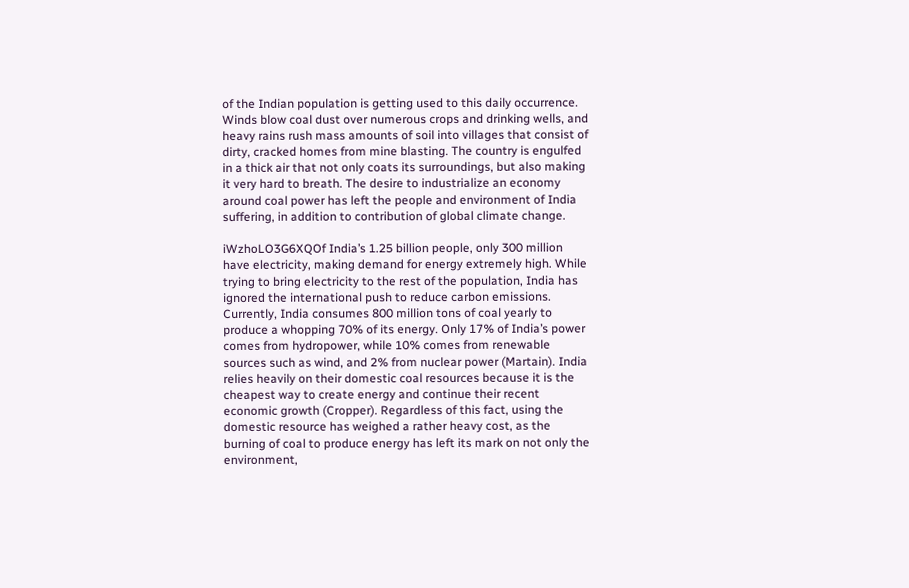of the Indian population is getting used to this daily occurrence. Winds blow coal dust over numerous crops and drinking wells, and heavy rains rush mass amounts of soil into villages that consist of dirty, cracked homes from mine blasting. The country is engulfed in a thick air that not only coats its surroundings, but also making it very hard to breath. The desire to industrialize an economy around coal power has left the people and environment of India suffering, in addition to contribution of global climate change.

iWzhoLO3G6XQOf India’s 1.25 billion people, only 300 million have electricity, making demand for energy extremely high. While trying to bring electricity to the rest of the population, India has ignored the international push to reduce carbon emissions. Currently, India consumes 800 million tons of coal yearly to produce a whopping 70% of its energy. Only 17% of India’s power comes from hydropower, while 10% comes from renewable sources such as wind, and 2% from nuclear power (Martain). India relies heavily on their domestic coal resources because it is the cheapest way to create energy and continue their recent economic growth (Cropper). Regardless of this fact, using the domestic resource has weighed a rather heavy cost, as the burning of coal to produce energy has left its mark on not only the environment,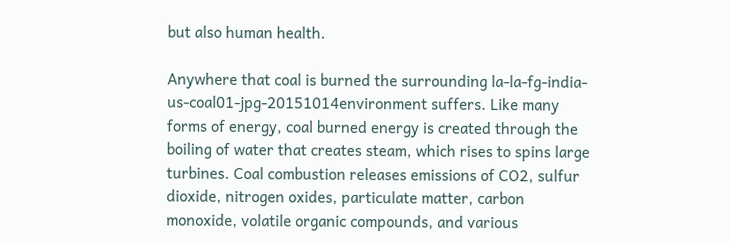but also human health.

Anywhere that coal is burned the surrounding la-la-fg-india-us-coal01-jpg-20151014environment suffers. Like many forms of energy, coal burned energy is created through the boiling of water that creates steam, which rises to spins large turbines. Coal combustion releases emissions of CO2, sulfur dioxide, nitrogen oxides, particulate matter, carbon monoxide, volatile organic compounds, and various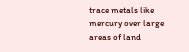trace metals like mercury over large areas of land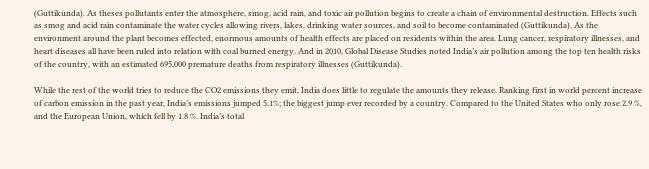(Guttikunda). As theses pollutants enter the atmosphere, smog, acid rain, and toxic air pollution begins to create a chain of environmental destruction. Effects such as smog and acid rain contaminate the water cycles allowing rivers, lakes, drinking water sources, and soil to become contaminated (Guttikunda). As the environment around the plant becomes effected, enormous amounts of health effects are placed on residents within the area. Lung cancer, respiratory illnesses, and heart diseases all have been ruled into relation with coal burned energy. And in 2010, Global Disease Studies noted India’s air pollution among the top ten health risks of the country, with an estimated 695,000 premature deaths from respiratory illnesses (Guttikunda).

While the rest of the world tries to reduce the CO2 emissions they emit, India does little to regulate the amounts they release. Ranking first in world percent increase of carbon emission in the past year, India’s emissions jumped 5.1%; the biggest jump ever recorded by a country. Compared to the United States who only rose 2.9 %, and the European Union, which fell by 1.8 %. India’s total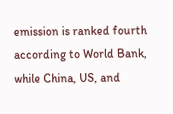emission is ranked fourth according to World Bank, while China, US, and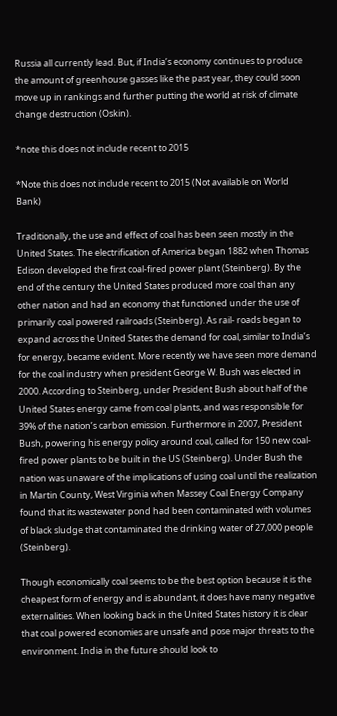Russia all currently lead. But, if India’s economy continues to produce the amount of greenhouse gasses like the past year, they could soon move up in rankings and further putting the world at risk of climate change destruction (Oskin).

*note this does not include recent to 2015

*Note this does not include recent to 2015 (Not available on World Bank)

Traditionally, the use and effect of coal has been seen mostly in the United States. The electrification of America began 1882 when Thomas Edison developed the first coal-fired power plant (Steinberg). By the end of the century the United States produced more coal than any other nation and had an economy that functioned under the use of primarily coal powered railroads (Steinberg). As rail- roads began to expand across the United States the demand for coal, similar to India’s for energy, became evident. More recently we have seen more demand for the coal industry when president George W. Bush was elected in 2000. According to Steinberg, under President Bush about half of the United States energy came from coal plants, and was responsible for 39% of the nation’s carbon emission. Furthermore in 2007, President Bush, powering his energy policy around coal, called for 150 new coal-fired power plants to be built in the US (Steinberg). Under Bush the nation was unaware of the implications of using coal until the realization in Martin County, West Virginia when Massey Coal Energy Company found that its wastewater pond had been contaminated with volumes of black sludge that contaminated the drinking water of 27,000 people (Steinberg).

Though economically coal seems to be the best option because it is the cheapest form of energy and is abundant, it does have many negative externalities. When looking back in the United States history it is clear that coal powered economies are unsafe and pose major threats to the environment. India in the future should look to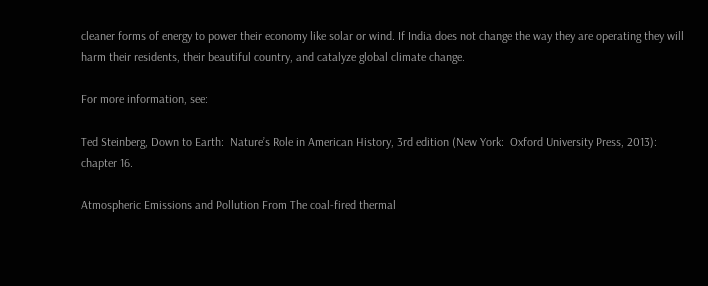cleaner forms of energy to power their economy like solar or wind. If India does not change the way they are operating they will harm their residents, their beautiful country, and catalyze global climate change.

For more information, see:

Ted Steinberg, Down to Earth:  Nature’s Role in American History, 3rd edition (New York:  Oxford University Press, 2013):  chapter 16.

Atmospheric Emissions and Pollution From The coal-fired thermal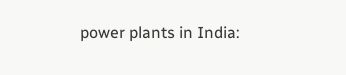power plants in India: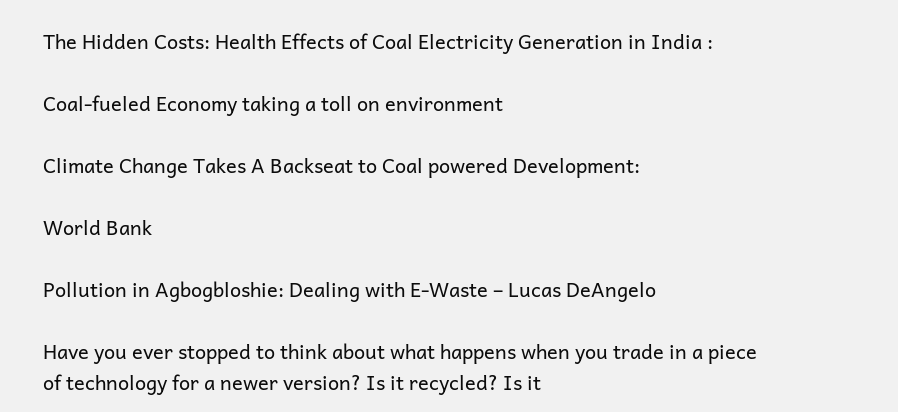The Hidden Costs: Health Effects of Coal Electricity Generation in India :

Coal-fueled Economy taking a toll on environment

Climate Change Takes A Backseat to Coal powered Development:

World Bank

Pollution in Agbogbloshie: Dealing with E-Waste – Lucas DeAngelo

Have you ever stopped to think about what happens when you trade in a piece of technology for a newer version? Is it recycled? Is it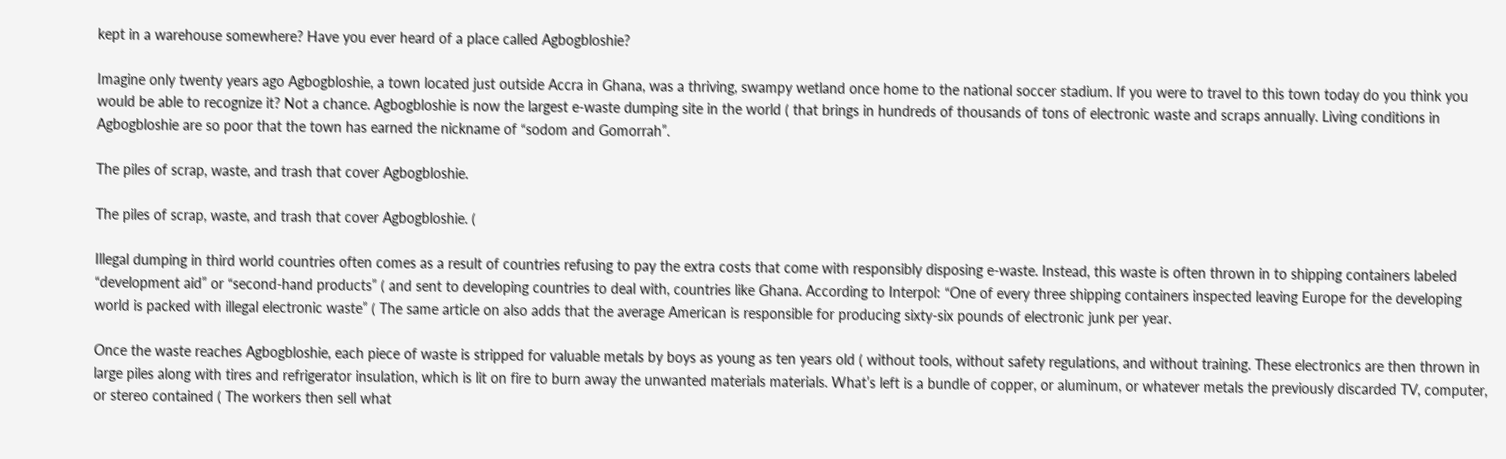kept in a warehouse somewhere? Have you ever heard of a place called Agbogbloshie?

Imagine only twenty years ago Agbogbloshie, a town located just outside Accra in Ghana, was a thriving, swampy wetland once home to the national soccer stadium. If you were to travel to this town today do you think you would be able to recognize it? Not a chance. Agbogbloshie is now the largest e-waste dumping site in the world ( that brings in hundreds of thousands of tons of electronic waste and scraps annually. Living conditions in Agbogbloshie are so poor that the town has earned the nickname of “sodom and Gomorrah”.

The piles of scrap, waste, and trash that cover Agbogbloshie.

The piles of scrap, waste, and trash that cover Agbogbloshie. (

Illegal dumping in third world countries often comes as a result of countries refusing to pay the extra costs that come with responsibly disposing e-waste. Instead, this waste is often thrown in to shipping containers labeled “development aid” or “second-hand products” ( and sent to developing countries to deal with, countries like Ghana. According to Interpol: “One of every three shipping containers inspected leaving Europe for the developing world is packed with illegal electronic waste” ( The same article on also adds that the average American is responsible for producing sixty-six pounds of electronic junk per year.

Once the waste reaches Agbogbloshie, each piece of waste is stripped for valuable metals by boys as young as ten years old ( without tools, without safety regulations, and without training. These electronics are then thrown in large piles along with tires and refrigerator insulation, which is lit on fire to burn away the unwanted materials materials. What’s left is a bundle of copper, or aluminum, or whatever metals the previously discarded TV, computer, or stereo contained ( The workers then sell what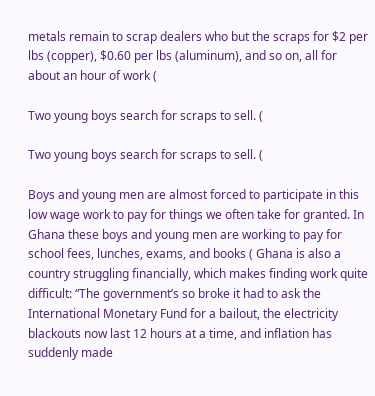metals remain to scrap dealers who but the scraps for $2 per lbs (copper), $0.60 per lbs (aluminum), and so on, all for about an hour of work (

Two young boys search for scraps to sell. (

Two young boys search for scraps to sell. (

Boys and young men are almost forced to participate in this low wage work to pay for things we often take for granted. In Ghana these boys and young men are working to pay for school fees, lunches, exams, and books ( Ghana is also a country struggling financially, which makes finding work quite difficult: “The government’s so broke it had to ask the International Monetary Fund for a bailout, the electricity blackouts now last 12 hours at a time, and inflation has suddenly made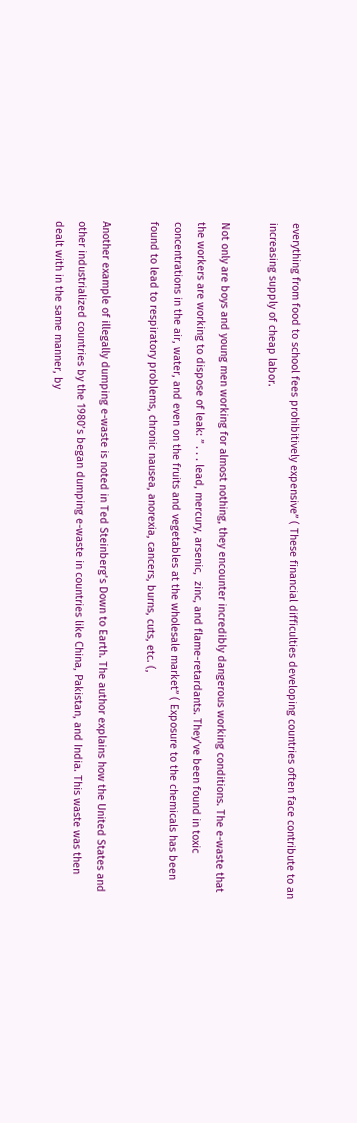everything from food to school fees prohibitively expensive” ( These financial difficulties developing countries often face contribute to an increasing supply of cheap labor.

Not only are boys and young men working for almost nothing, they encounter incredibly dangerous working conditions. The e-waste that the workers are working to dispose of leak: ” . . . lead, mercury, arsenic,  zinc, and flame-retardants. They’ve been found in toxic concentrations in the air, water, and even on the fruits and vegetables at the wholesale market” ( Exposure to the chemicals has been found to lead to respiratory problems, chronic nausea, anorexia, cancers, burns, cuts, etc. (,

Another example of illegally dumping e-waste is noted in Ted Steinberg’s Down to Earth. The author explains how the United States and other industrialized countries by the 1980’s began dumping e-waste in countries like China, Pakistan, and India. This waste was then dealt with in the same manner, by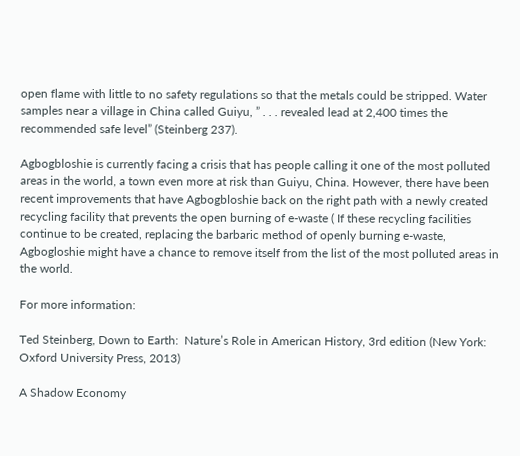open flame with little to no safety regulations so that the metals could be stripped. Water samples near a village in China called Guiyu, ” . . . revealed lead at 2,400 times the recommended safe level” (Steinberg 237).

Agbogbloshie is currently facing a crisis that has people calling it one of the most polluted areas in the world, a town even more at risk than Guiyu, China. However, there have been recent improvements that have Agbogbloshie back on the right path with a newly created recycling facility that prevents the open burning of e-waste ( If these recycling facilities continue to be created, replacing the barbaric method of openly burning e-waste, Agbogloshie might have a chance to remove itself from the list of the most polluted areas in the world.

For more information:

Ted Steinberg, Down to Earth:  Nature’s Role in American History, 3rd edition (New York:  Oxford University Press, 2013)

A Shadow Economy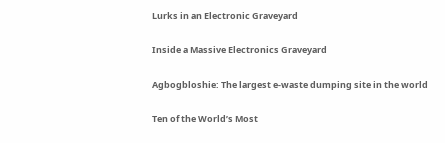Lurks in an Electronic Graveyard

Inside a Massive Electronics Graveyard

Agbogbloshie: The largest e-waste dumping site in the world

Ten of the World’s Most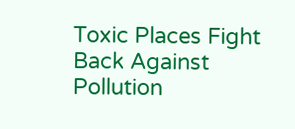Toxic Places Fight Back Against Pollution